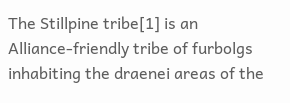The Stillpine tribe[1] is an Alliance-friendly tribe of furbolgs inhabiting the draenei areas of the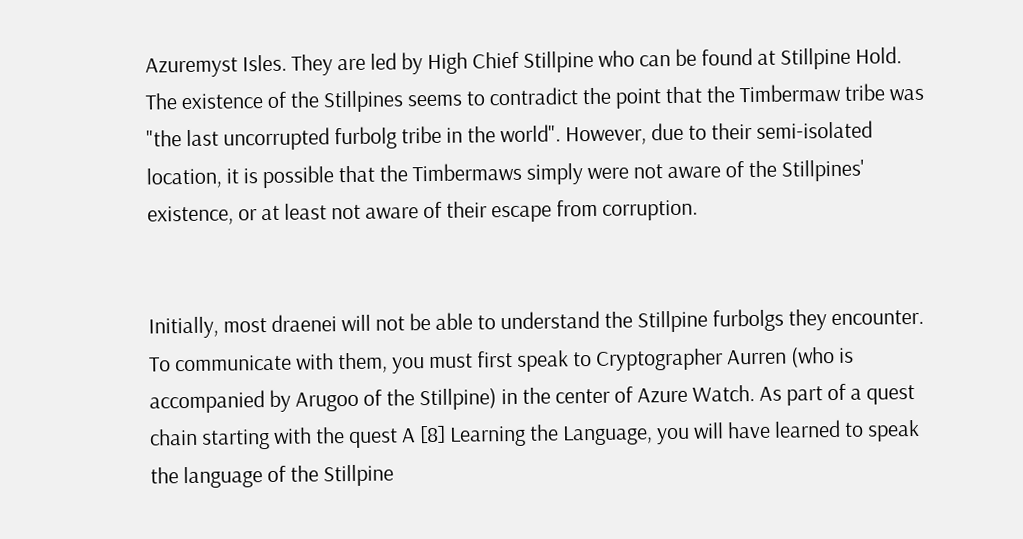Azuremyst Isles. They are led by High Chief Stillpine who can be found at Stillpine Hold. The existence of the Stillpines seems to contradict the point that the Timbermaw tribe was "the last uncorrupted furbolg tribe in the world". However, due to their semi-isolated location, it is possible that the Timbermaws simply were not aware of the Stillpines' existence, or at least not aware of their escape from corruption.


Initially, most draenei will not be able to understand the Stillpine furbolgs they encounter. To communicate with them, you must first speak to Cryptographer Aurren (who is accompanied by Arugoo of the Stillpine) in the center of Azure Watch. As part of a quest chain starting with the quest A [8] Learning the Language, you will have learned to speak the language of the Stillpine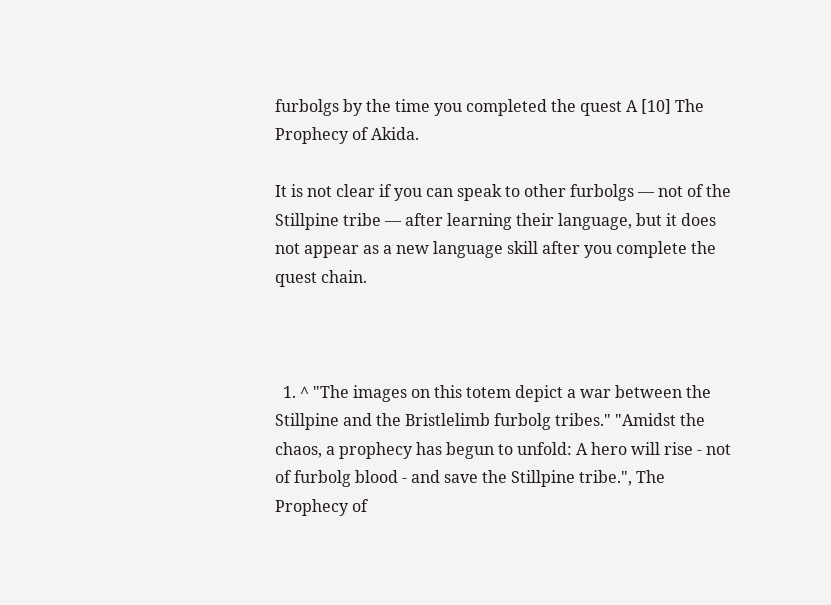furbolgs by the time you completed the quest A [10] The Prophecy of Akida.

It is not clear if you can speak to other furbolgs — not of the Stillpine tribe — after learning their language, but it does not appear as a new language skill after you complete the quest chain.



  1. ^ "The images on this totem depict a war between the Stillpine and the Bristlelimb furbolg tribes." "Amidst the chaos, a prophecy has begun to unfold: A hero will rise - not of furbolg blood - and save the Stillpine tribe.", The Prophecy of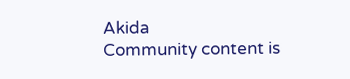Akida
Community content is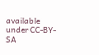available under CC-BY-SA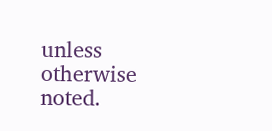unless otherwise noted.